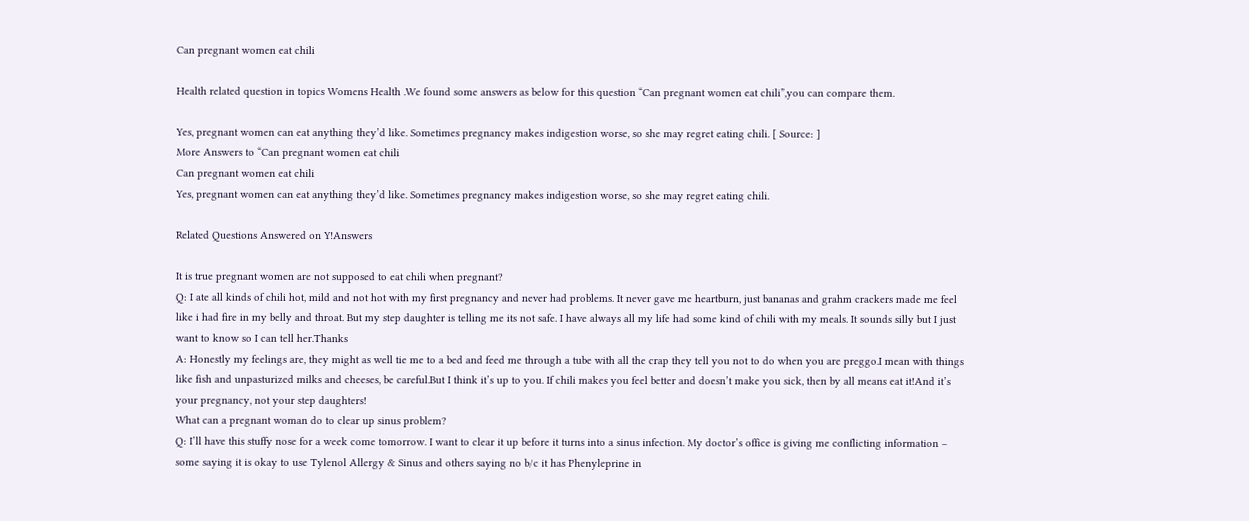Can pregnant women eat chili

Health related question in topics Womens Health .We found some answers as below for this question “Can pregnant women eat chili”,you can compare them.

Yes, pregnant women can eat anything they’d like. Sometimes pregnancy makes indigestion worse, so she may regret eating chili. [ Source: ]
More Answers to “Can pregnant women eat chili
Can pregnant women eat chili
Yes, pregnant women can eat anything they’d like. Sometimes pregnancy makes indigestion worse, so she may regret eating chili.

Related Questions Answered on Y!Answers

It is true pregnant women are not supposed to eat chili when pregnant?
Q: I ate all kinds of chili hot, mild and not hot with my first pregnancy and never had problems. It never gave me heartburn, just bananas and grahm crackers made me feel like i had fire in my belly and throat. But my step daughter is telling me its not safe. I have always all my life had some kind of chili with my meals. It sounds silly but I just want to know so I can tell her.Thanks
A: Honestly my feelings are, they might as well tie me to a bed and feed me through a tube with all the crap they tell you not to do when you are preggo.I mean with things like fish and unpasturized milks and cheeses, be careful.But I think it’s up to you. If chili makes you feel better and doesn’t make you sick, then by all means eat it!And it’s your pregnancy, not your step daughters!
What can a pregnant woman do to clear up sinus problem?
Q: I’ll have this stuffy nose for a week come tomorrow. I want to clear it up before it turns into a sinus infection. My doctor’s office is giving me conflicting information – some saying it is okay to use Tylenol Allergy & Sinus and others saying no b/c it has Phenyleprine in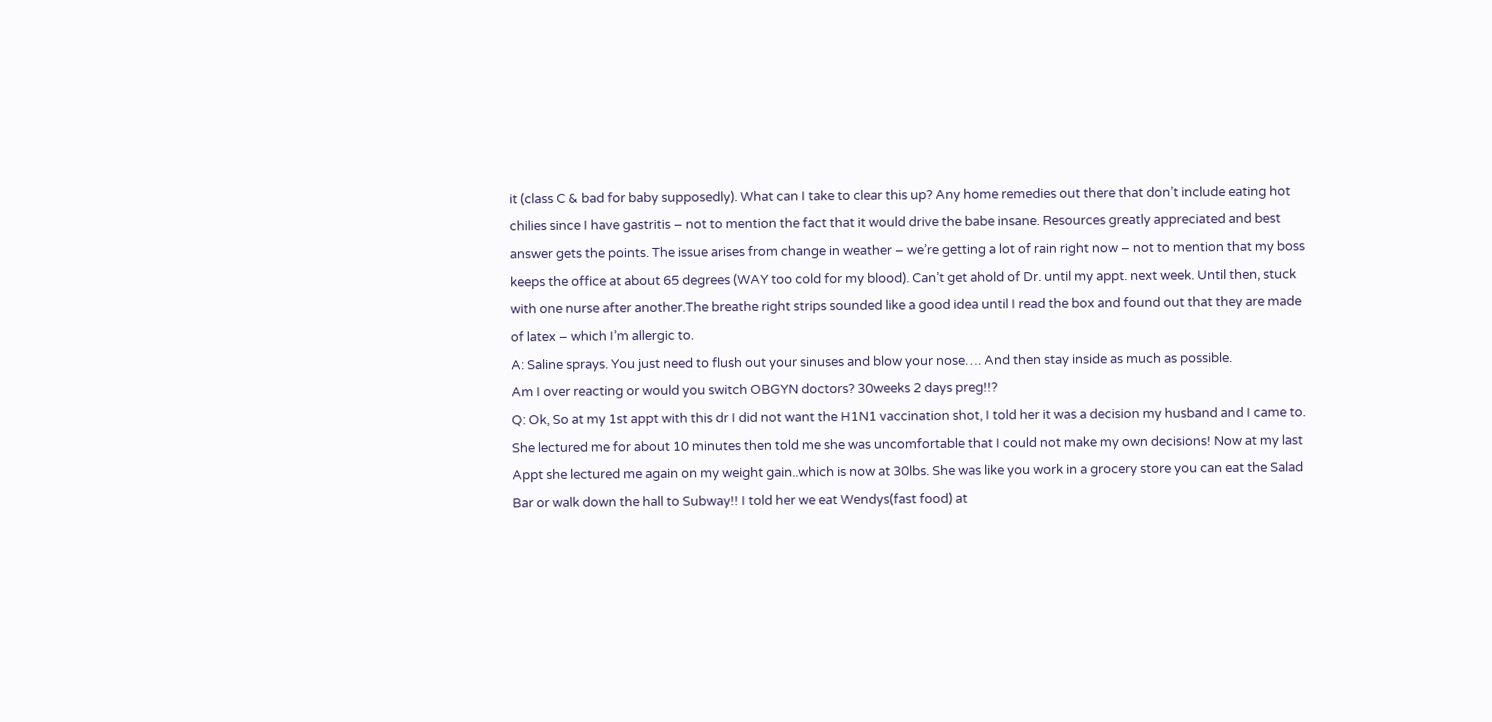it (class C & bad for baby supposedly). What can I take to clear this up? Any home remedies out there that don’t include eating hot chilies since I have gastritis – not to mention the fact that it would drive the babe insane. Resources greatly appreciated and best answer gets the points. The issue arises from change in weather – we’re getting a lot of rain right now – not to mention that my boss keeps the office at about 65 degrees (WAY too cold for my blood). Can’t get ahold of Dr. until my appt. next week. Until then, stuck with one nurse after another.The breathe right strips sounded like a good idea until I read the box and found out that they are made of latex – which I’m allergic to.
A: Saline sprays. You just need to flush out your sinuses and blow your nose…. And then stay inside as much as possible.
Am I over reacting or would you switch OBGYN doctors? 30weeks 2 days preg!!?
Q: Ok, So at my 1st appt with this dr I did not want the H1N1 vaccination shot, I told her it was a decision my husband and I came to. She lectured me for about 10 minutes then told me she was uncomfortable that I could not make my own decisions! Now at my last Appt she lectured me again on my weight gain..which is now at 30lbs. She was like you work in a grocery store you can eat the Salad Bar or walk down the hall to Subway!! I told her we eat Wendys(fast food) at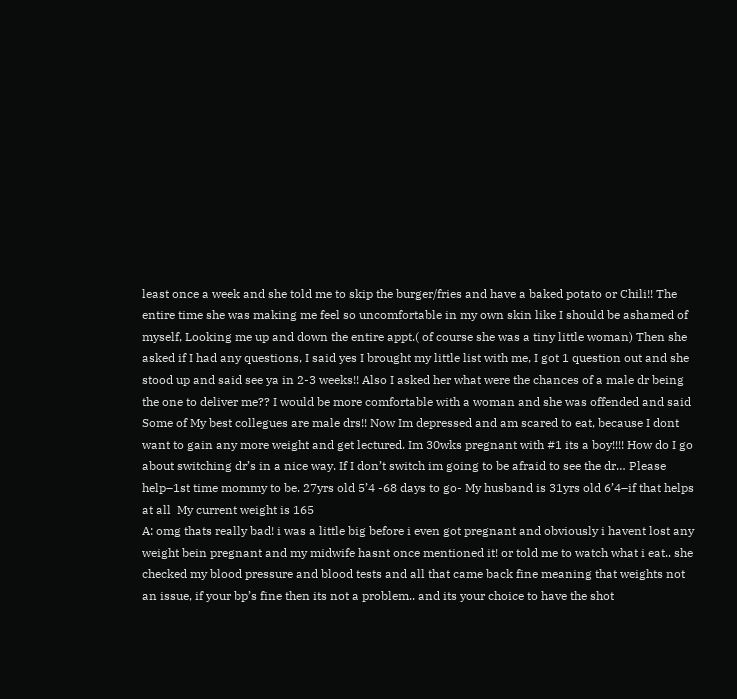least once a week and she told me to skip the burger/fries and have a baked potato or Chili!! The entire time she was making me feel so uncomfortable in my own skin like I should be ashamed of myself, Looking me up and down the entire appt.( of course she was a tiny little woman) Then she asked if I had any questions, I said yes I brought my little list with me, I got 1 question out and she stood up and said see ya in 2-3 weeks!! Also I asked her what were the chances of a male dr being the one to deliver me?? I would be more comfortable with a woman and she was offended and said Some of My best collegues are male drs!! Now Im depressed and am scared to eat, because I dont want to gain any more weight and get lectured. Im 30wks pregnant with #1 its a boy!!!! How do I go about switching dr’s in a nice way. If I don’t switch im going to be afraid to see the dr… Please help–1st time mommy to be. 27yrs old 5’4 -68 days to go- My husband is 31yrs old 6’4–if that helps at all  My current weight is 165
A: omg thats really bad! i was a little big before i even got pregnant and obviously i havent lost any weight bein pregnant and my midwife hasnt once mentioned it! or told me to watch what i eat.. she checked my blood pressure and blood tests and all that came back fine meaning that weights not an issue, if your bp’s fine then its not a problem.. and its your choice to have the shot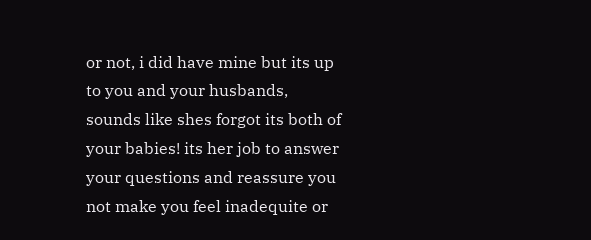or not, i did have mine but its up to you and your husbands, sounds like shes forgot its both of your babies! its her job to answer your questions and reassure you not make you feel inadequite or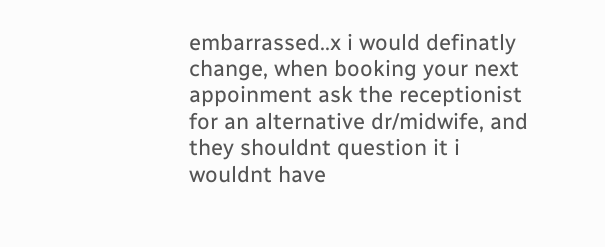embarrassed..x i would definatly change, when booking your next appoinment ask the receptionist for an alternative dr/midwife, and they shouldnt question it i wouldnt have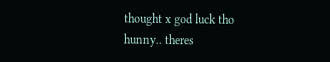thought x god luck tho hunny.. theres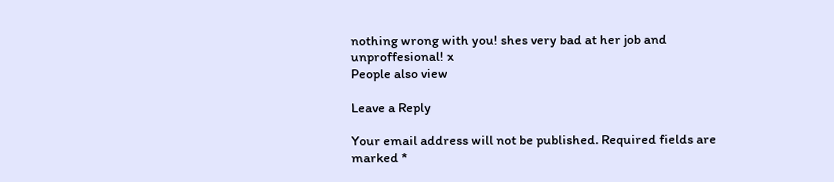nothing wrong with you! shes very bad at her job and unproffesional! x
People also view

Leave a Reply

Your email address will not be published. Required fields are marked *